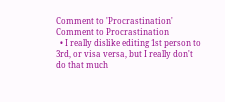Comment to 'Procrastination'
Comment to Procrastination
  • I really dislike editing 1st person to 3rd, or visa versa, but I really don't do that much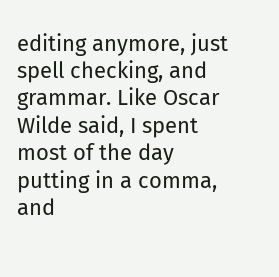editing anymore, just spell checking, and grammar. Like Oscar Wilde said, I spent most of the day putting in a comma, and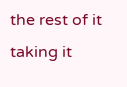the rest of it taking it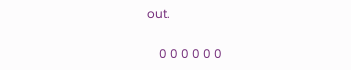out.

    0 0 0 0 0 0